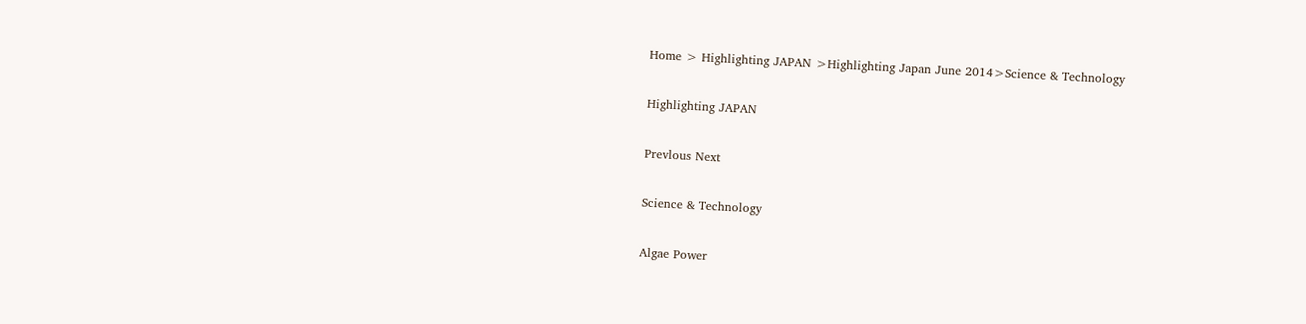Home > Highlighting JAPAN >Highlighting Japan June 2014>Science & Technology

Highlighting JAPAN

Prevlous Next

Science & Technology

Algae Power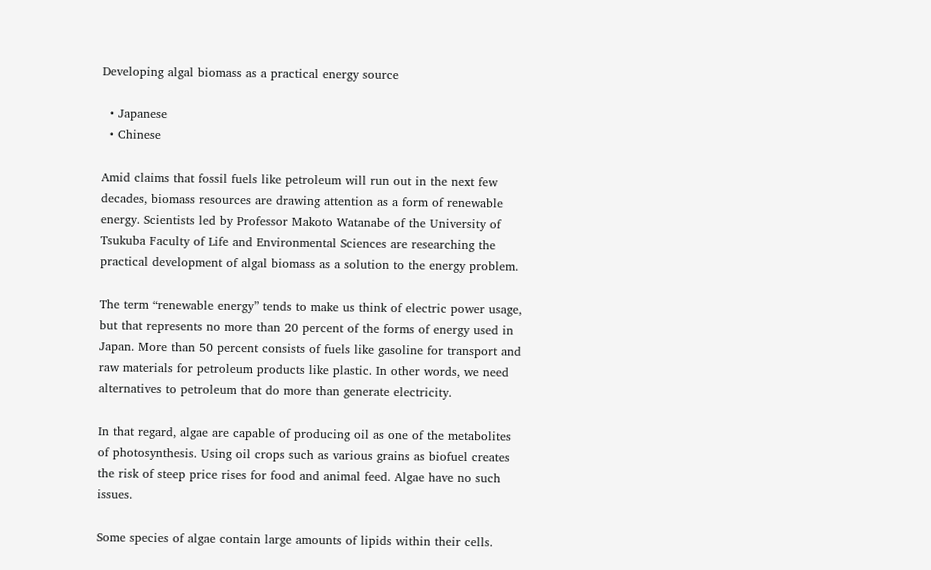Developing algal biomass as a practical energy source

  • Japanese
  • Chinese

Amid claims that fossil fuels like petroleum will run out in the next few decades, biomass resources are drawing attention as a form of renewable energy. Scientists led by Professor Makoto Watanabe of the University of Tsukuba Faculty of Life and Environmental Sciences are researching the practical development of algal biomass as a solution to the energy problem.

The term “renewable energy” tends to make us think of electric power usage, but that represents no more than 20 percent of the forms of energy used in Japan. More than 50 percent consists of fuels like gasoline for transport and raw materials for petroleum products like plastic. In other words, we need alternatives to petroleum that do more than generate electricity.

In that regard, algae are capable of producing oil as one of the metabolites of photosynthesis. Using oil crops such as various grains as biofuel creates the risk of steep price rises for food and animal feed. Algae have no such issues.

Some species of algae contain large amounts of lipids within their cells.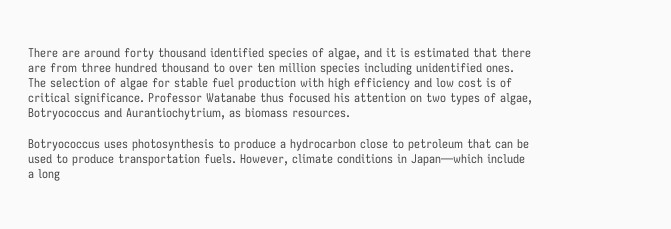There are around forty thousand identified species of algae, and it is estimated that there are from three hundred thousand to over ten million species including unidentified ones. The selection of algae for stable fuel production with high efficiency and low cost is of critical significance. Professor Watanabe thus focused his attention on two types of algae, Botryococcus and Aurantiochytrium, as biomass resources.

Botryococcus uses photosynthesis to produce a hydrocarbon close to petroleum that can be used to produce transportation fuels. However, climate conditions in Japan—which include a long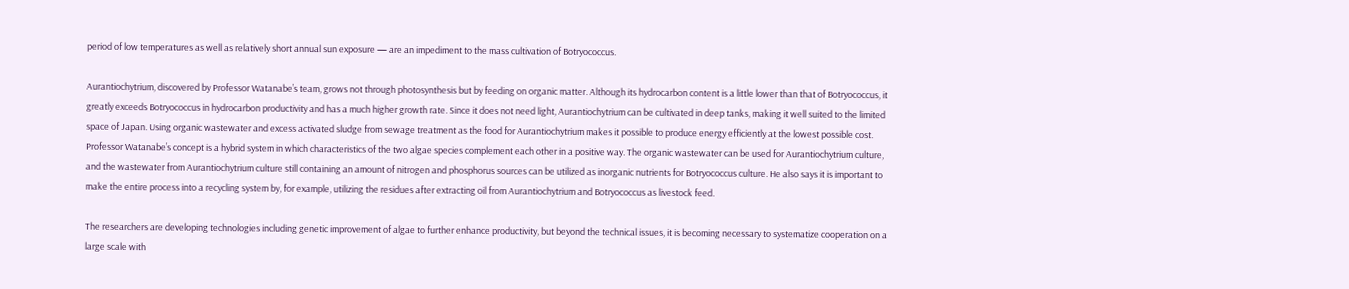period of low temperatures as well as relatively short annual sun exposure — are an impediment to the mass cultivation of Botryococcus.

Aurantiochytrium, discovered by Professor Watanabe’s team, grows not through photosynthesis but by feeding on organic matter. Although its hydrocarbon content is a little lower than that of Botryococcus, it greatly exceeds Botryococcus in hydrocarbon productivity and has a much higher growth rate. Since it does not need light, Aurantiochytrium can be cultivated in deep tanks, making it well suited to the limited space of Japan. Using organic wastewater and excess activated sludge from sewage treatment as the food for Aurantiochytrium makes it possible to produce energy efficiently at the lowest possible cost.
Professor Watanabe’s concept is a hybrid system in which characteristics of the two algae species complement each other in a positive way. The organic wastewater can be used for Aurantiochytrium culture, and the wastewater from Aurantiochytrium culture still containing an amount of nitrogen and phosphorus sources can be utilized as inorganic nutrients for Botryococcus culture. He also says it is important to make the entire process into a recycling system by, for example, utilizing the residues after extracting oil from Aurantiochytrium and Botryococcus as livestock feed.

The researchers are developing technologies including genetic improvement of algae to further enhance productivity, but beyond the technical issues, it is becoming necessary to systematize cooperation on a large scale with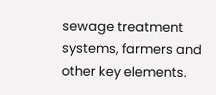sewage treatment systems, farmers and other key elements.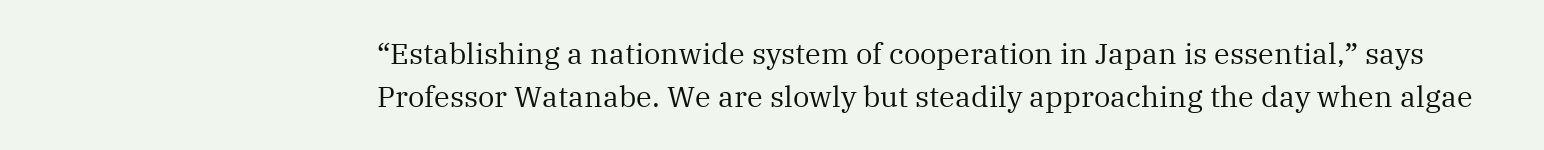“Establishing a nationwide system of cooperation in Japan is essential,” says Professor Watanabe. We are slowly but steadily approaching the day when algae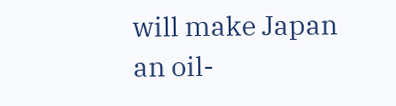will make Japan an oil-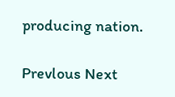producing nation.

Prevlous Next